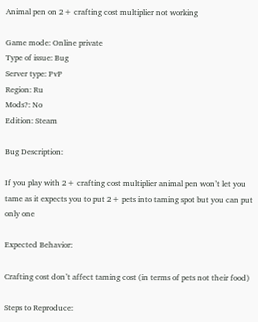Animal pen on 2+ crafting cost multiplier not working

Game mode: Online private
Type of issue: Bug
Server type: PvP
Region: Ru
Mods?: No
Edition: Steam

Bug Description:

If you play with 2+ crafting cost multiplier animal pen won’t let you tame as it expects you to put 2+ pets into taming spot but you can put only one

Expected Behavior:

Crafting cost don’t affect taming cost (in terms of pets not their food)

Steps to Reproduce: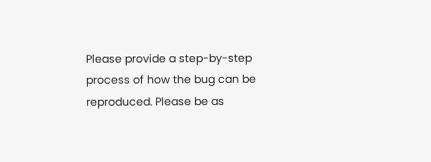Please provide a step-by-step process of how the bug can be reproduced. Please be as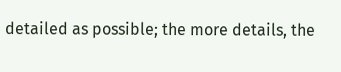detailed as possible; the more details, the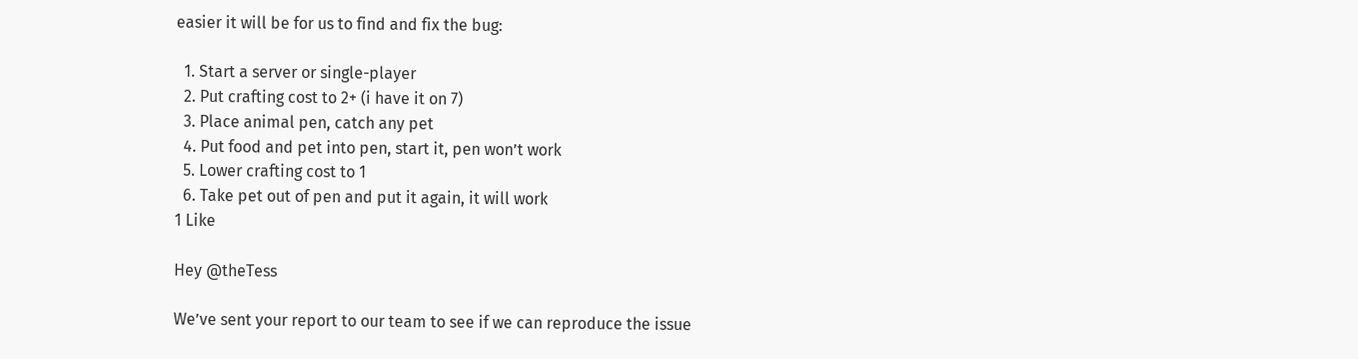easier it will be for us to find and fix the bug:

  1. Start a server or single-player
  2. Put crafting cost to 2+ (i have it on 7)
  3. Place animal pen, catch any pet
  4. Put food and pet into pen, start it, pen won’t work
  5. Lower crafting cost to 1
  6. Take pet out of pen and put it again, it will work
1 Like

Hey @theTess

We’ve sent your report to our team to see if we can reproduce the issue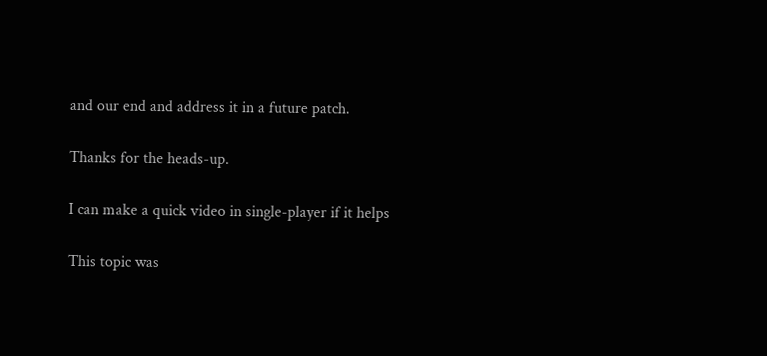and our end and address it in a future patch.

Thanks for the heads-up.

I can make a quick video in single-player if it helps

This topic was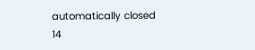automatically closed 14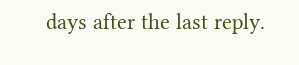days after the last reply.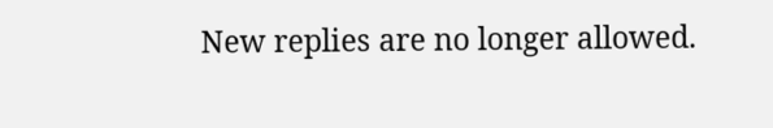New replies are no longer allowed.